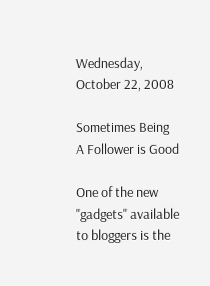Wednesday, October 22, 2008

Sometimes Being A Follower is Good

One of the new "gadgets" available to bloggers is the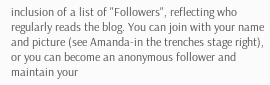inclusion of a list of "Followers", reflecting who regularly reads the blog. You can join with your name and picture (see Amanda-in the trenches stage right), or you can become an anonymous follower and maintain your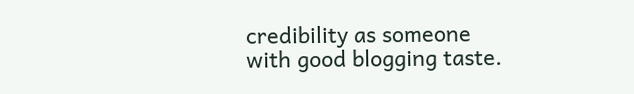credibility as someone with good blogging taste.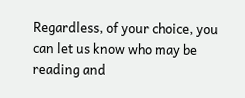Regardless, of your choice, you can let us know who may be reading and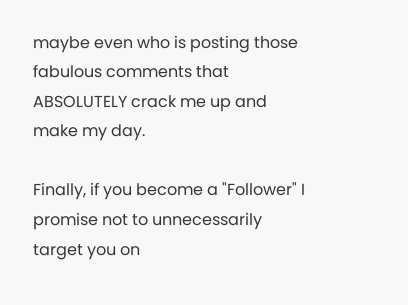maybe even who is posting those fabulous comments that ABSOLUTELY crack me up and make my day.

Finally, if you become a "Follower" I promise not to unnecessarily target you on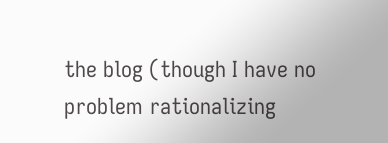the blog (though I have no problem rationalizing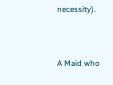necessity).


A Maid who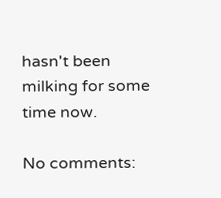hasn't been milking for some time now.

No comments: